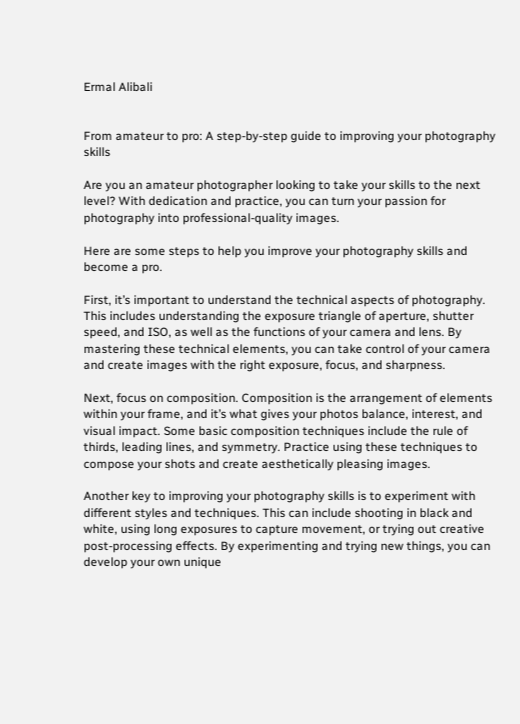Ermal Alibali


From amateur to pro: A step-by-step guide to improving your photography skills

Are you an amateur photographer looking to take your skills to the next level? With dedication and practice, you can turn your passion for photography into professional-quality images.

Here are some steps to help you improve your photography skills and become a pro.

First, it’s important to understand the technical aspects of photography. This includes understanding the exposure triangle of aperture, shutter speed, and ISO, as well as the functions of your camera and lens. By mastering these technical elements, you can take control of your camera and create images with the right exposure, focus, and sharpness.

Next, focus on composition. Composition is the arrangement of elements within your frame, and it’s what gives your photos balance, interest, and visual impact. Some basic composition techniques include the rule of thirds, leading lines, and symmetry. Practice using these techniques to compose your shots and create aesthetically pleasing images.

Another key to improving your photography skills is to experiment with different styles and techniques. This can include shooting in black and white, using long exposures to capture movement, or trying out creative post-processing effects. By experimenting and trying new things, you can develop your own unique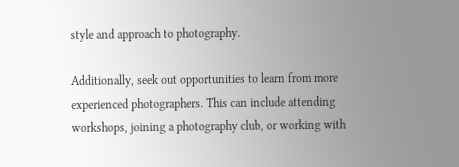style and approach to photography.

Additionally, seek out opportunities to learn from more experienced photographers. This can include attending workshops, joining a photography club, or working with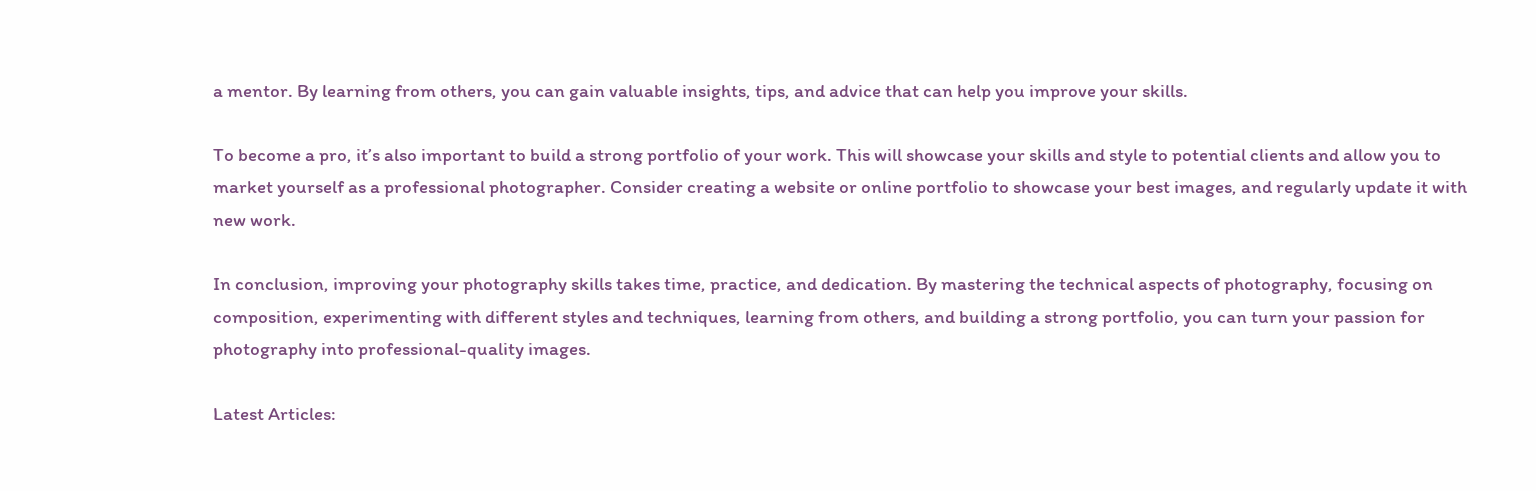a mentor. By learning from others, you can gain valuable insights, tips, and advice that can help you improve your skills.

To become a pro, it’s also important to build a strong portfolio of your work. This will showcase your skills and style to potential clients and allow you to market yourself as a professional photographer. Consider creating a website or online portfolio to showcase your best images, and regularly update it with new work.

In conclusion, improving your photography skills takes time, practice, and dedication. By mastering the technical aspects of photography, focusing on composition, experimenting with different styles and techniques, learning from others, and building a strong portfolio, you can turn your passion for photography into professional-quality images.

Latest Articles: